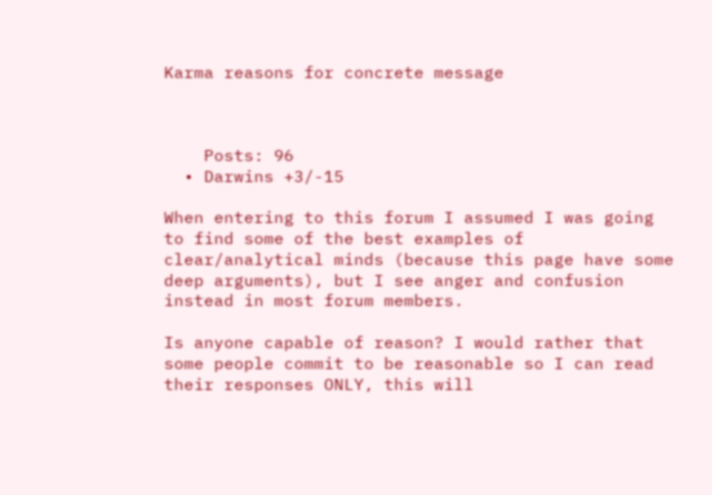Karma reasons for concrete message



    Posts: 96
  • Darwins +3/-15

When entering to this forum I assumed I was going to find some of the best examples of clear/analytical minds (because this page have some deep arguments), but I see anger and confusion instead in most forum members.

Is anyone capable of reason? I would rather that some people commit to be reasonable so I can read their responses ONLY, this will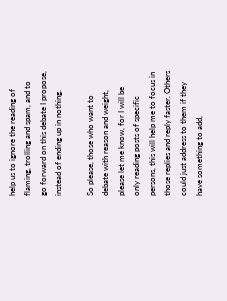help us to ignore the reading of flaming, trolling and spam, and to go forward on this debate I propose, instead of ending up in nothing.

So please, those who want to debate with reason and weight, please let me know, for I will be only reading posts of specific persons, this will help me to focus in those replies and reply faster. Others could just address to them if they have something to add,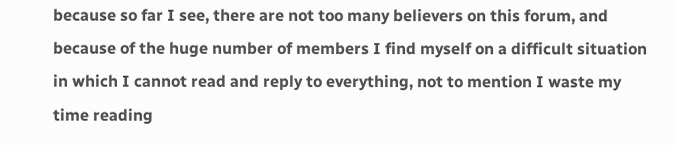because so far I see, there are not too many believers on this forum, and because of the huge number of members I find myself on a difficult situation in which I cannot read and reply to everything, not to mention I waste my time reading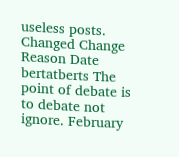useless posts.
Changed Change Reason Date
bertatberts The point of debate is to debate not ignore. February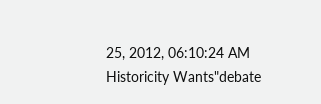25, 2012, 06:10:24 AM
Historicity Wants"debate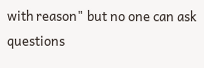with reason" but no one can ask questions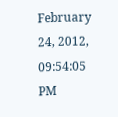February 24, 2012, 09:54:05 PM